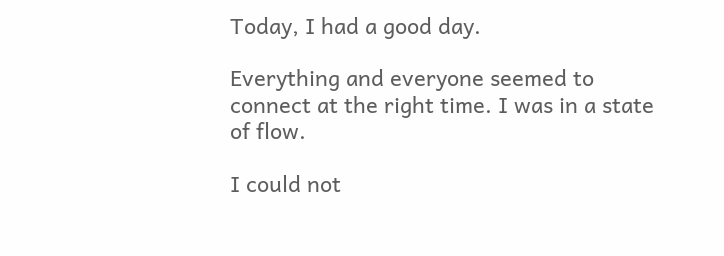Today, I had a good day.

Everything and everyone seemed to connect at the right time. I was in a state of flow.

I could not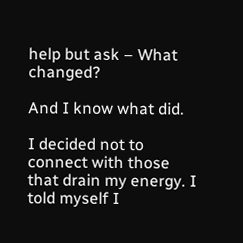help but ask – What changed?

And I know what did.

I decided not to connect with those that drain my energy. I told myself I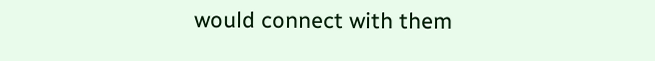would connect with them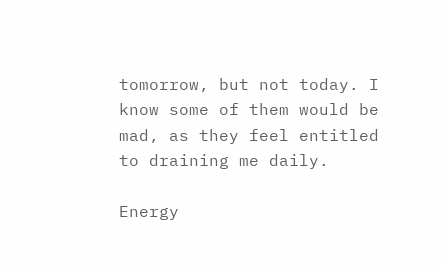tomorrow, but not today. I know some of them would be mad, as they feel entitled to draining me daily.

Energy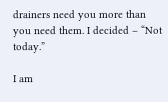drainers need you more than you need them. I decided – “Not today.”

I am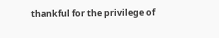thankful for the privilege of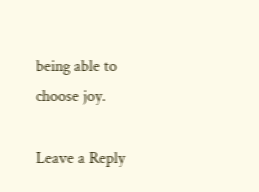being able to choose joy.

Leave a Reply